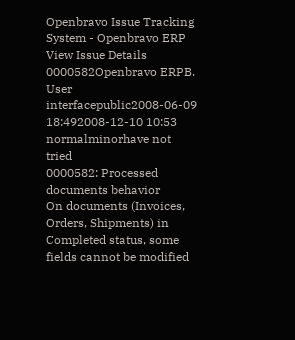Openbravo Issue Tracking System - Openbravo ERP
View Issue Details
0000582Openbravo ERPB. User interfacepublic2008-06-09 18:492008-12-10 10:53
normalminorhave not tried
0000582: Processed documents behavior
On documents (Invoices, Orders, Shipments) in Completed status, some fields cannot be modified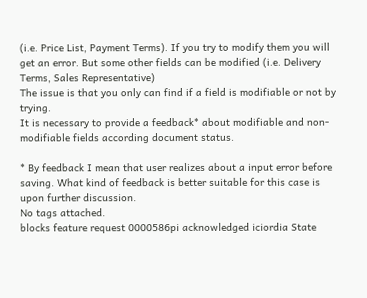(i.e. Price List, Payment Terms). If you try to modify them you will get an error. But some other fields can be modified (i.e. Delivery Terms, Sales Representative)
The issue is that you only can find if a field is modifiable or not by trying.
It is necessary to provide a feedback* about modifiable and non-modifiable fields according document status.

* By feedback I mean that user realizes about a input error before saving. What kind of feedback is better suitable for this case is upon further discussion.
No tags attached.
blocks feature request 0000586pi acknowledged iciordia State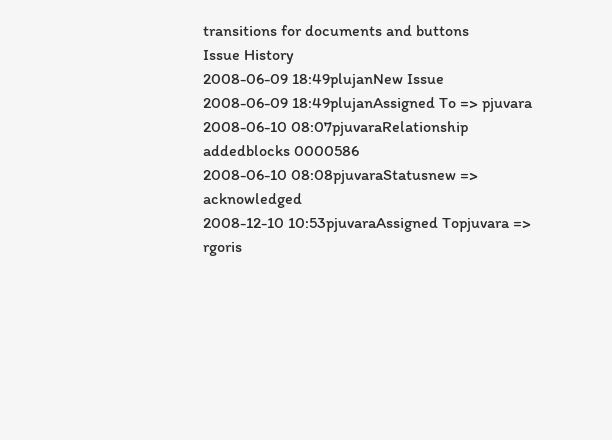transitions for documents and buttons
Issue History
2008-06-09 18:49plujanNew Issue
2008-06-09 18:49plujanAssigned To => pjuvara
2008-06-10 08:07pjuvaraRelationship addedblocks 0000586
2008-06-10 08:08pjuvaraStatusnew => acknowledged
2008-12-10 10:53pjuvaraAssigned Topjuvara => rgoris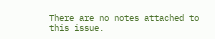There are no notes attached to this issue.